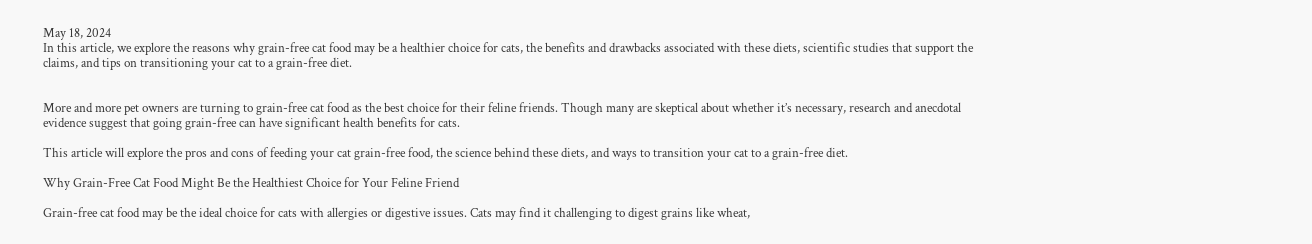May 18, 2024
In this article, we explore the reasons why grain-free cat food may be a healthier choice for cats, the benefits and drawbacks associated with these diets, scientific studies that support the claims, and tips on transitioning your cat to a grain-free diet.


More and more pet owners are turning to grain-free cat food as the best choice for their feline friends. Though many are skeptical about whether it’s necessary, research and anecdotal evidence suggest that going grain-free can have significant health benefits for cats.

This article will explore the pros and cons of feeding your cat grain-free food, the science behind these diets, and ways to transition your cat to a grain-free diet.

Why Grain-Free Cat Food Might Be the Healthiest Choice for Your Feline Friend

Grain-free cat food may be the ideal choice for cats with allergies or digestive issues. Cats may find it challenging to digest grains like wheat,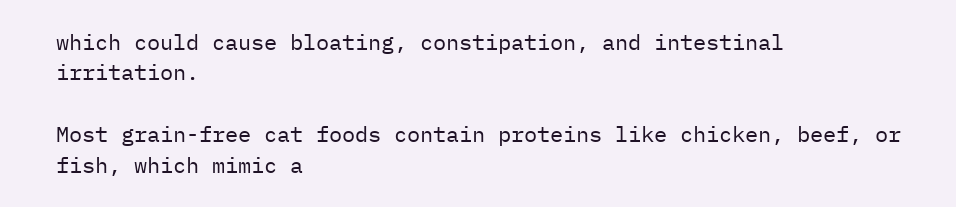which could cause bloating, constipation, and intestinal irritation.

Most grain-free cat foods contain proteins like chicken, beef, or fish, which mimic a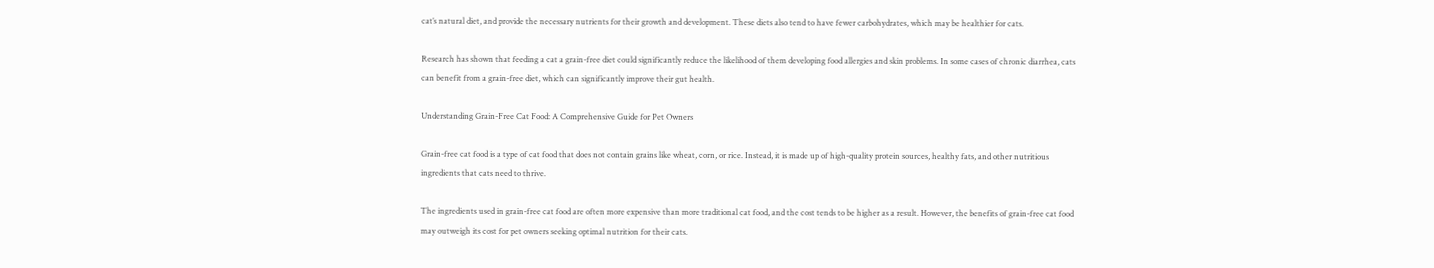cat’s natural diet, and provide the necessary nutrients for their growth and development. These diets also tend to have fewer carbohydrates, which may be healthier for cats.

Research has shown that feeding a cat a grain-free diet could significantly reduce the likelihood of them developing food allergies and skin problems. In some cases of chronic diarrhea, cats can benefit from a grain-free diet, which can significantly improve their gut health.

Understanding Grain-Free Cat Food: A Comprehensive Guide for Pet Owners

Grain-free cat food is a type of cat food that does not contain grains like wheat, corn, or rice. Instead, it is made up of high-quality protein sources, healthy fats, and other nutritious ingredients that cats need to thrive.

The ingredients used in grain-free cat food are often more expensive than more traditional cat food, and the cost tends to be higher as a result. However, the benefits of grain-free cat food may outweigh its cost for pet owners seeking optimal nutrition for their cats.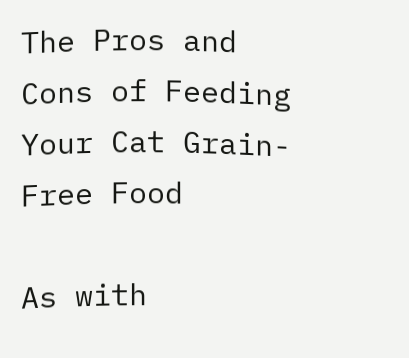The Pros and Cons of Feeding Your Cat Grain-Free Food

As with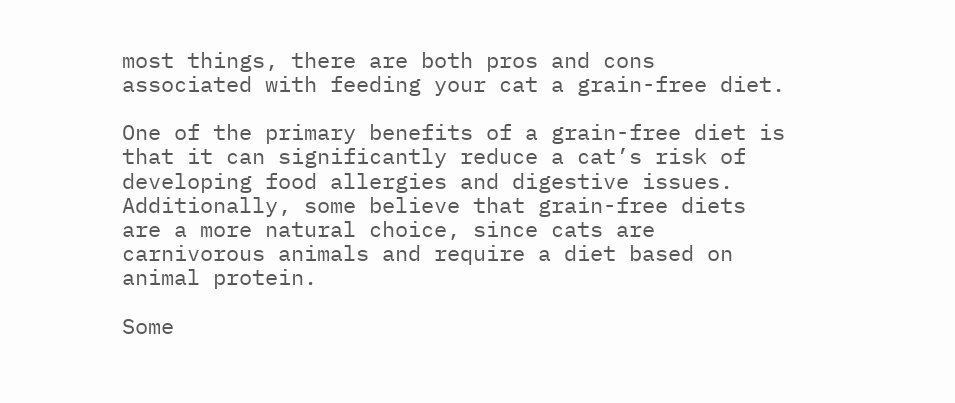most things, there are both pros and cons associated with feeding your cat a grain-free diet.

One of the primary benefits of a grain-free diet is that it can significantly reduce a cat’s risk of developing food allergies and digestive issues. Additionally, some believe that grain-free diets are a more natural choice, since cats are carnivorous animals and require a diet based on animal protein.

Some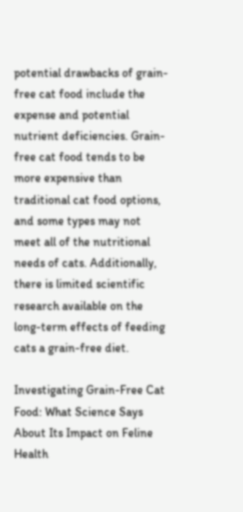potential drawbacks of grain-free cat food include the expense and potential nutrient deficiencies. Grain-free cat food tends to be more expensive than traditional cat food options, and some types may not meet all of the nutritional needs of cats. Additionally, there is limited scientific research available on the long-term effects of feeding cats a grain-free diet.

Investigating Grain-Free Cat Food: What Science Says About Its Impact on Feline Health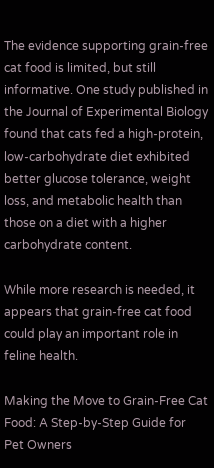The evidence supporting grain-free cat food is limited, but still informative. One study published in the Journal of Experimental Biology found that cats fed a high-protein, low-carbohydrate diet exhibited better glucose tolerance, weight loss, and metabolic health than those on a diet with a higher carbohydrate content.

While more research is needed, it appears that grain-free cat food could play an important role in feline health.

Making the Move to Grain-Free Cat Food: A Step-by-Step Guide for Pet Owners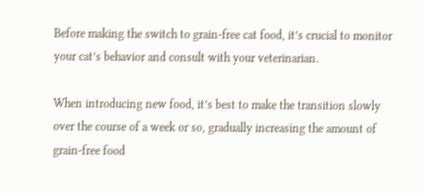Before making the switch to grain-free cat food, it’s crucial to monitor your cat’s behavior and consult with your veterinarian.

When introducing new food, it’s best to make the transition slowly over the course of a week or so, gradually increasing the amount of grain-free food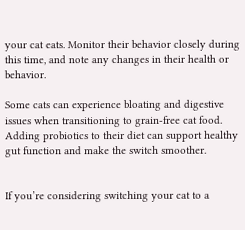your cat eats. Monitor their behavior closely during this time, and note any changes in their health or behavior.

Some cats can experience bloating and digestive issues when transitioning to grain-free cat food. Adding probiotics to their diet can support healthy gut function and make the switch smoother.


If you’re considering switching your cat to a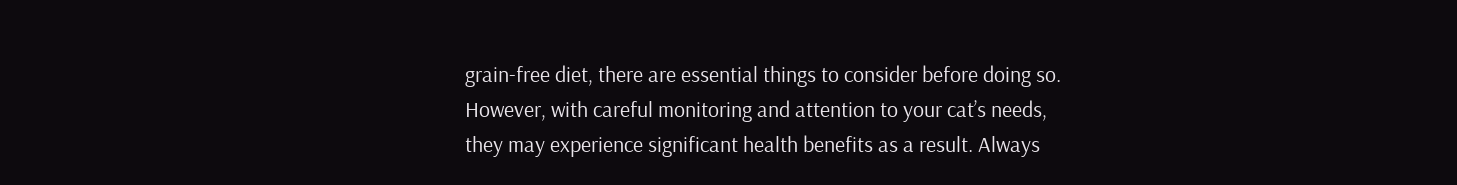grain-free diet, there are essential things to consider before doing so. However, with careful monitoring and attention to your cat’s needs, they may experience significant health benefits as a result. Always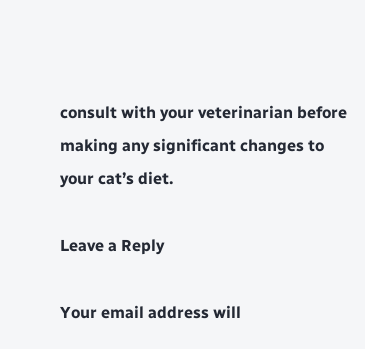consult with your veterinarian before making any significant changes to your cat’s diet.

Leave a Reply

Your email address will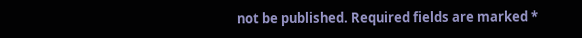not be published. Required fields are marked *